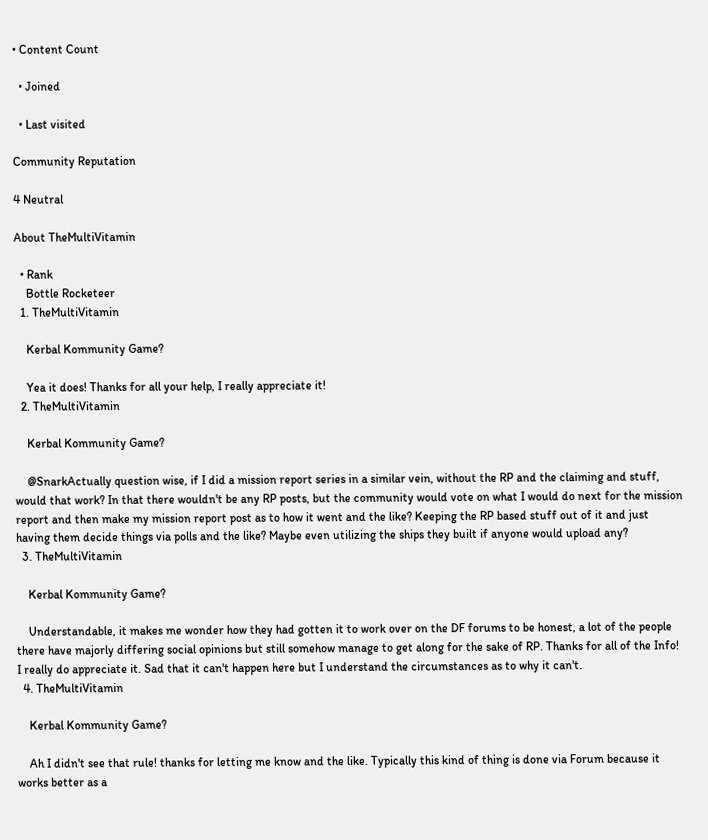• Content Count

  • Joined

  • Last visited

Community Reputation

4 Neutral

About TheMultiVitamin

  • Rank
    Bottle Rocketeer
  1. TheMultiVitamin

    Kerbal Kommunity Game?

    Yea it does! Thanks for all your help, I really appreciate it!
  2. TheMultiVitamin

    Kerbal Kommunity Game?

    @SnarkActually question wise, if I did a mission report series in a similar vein, without the RP and the claiming and stuff, would that work? In that there wouldn't be any RP posts, but the community would vote on what I would do next for the mission report and then make my mission report post as to how it went and the like? Keeping the RP based stuff out of it and just having them decide things via polls and the like? Maybe even utilizing the ships they built if anyone would upload any?
  3. TheMultiVitamin

    Kerbal Kommunity Game?

    Understandable, it makes me wonder how they had gotten it to work over on the DF forums to be honest, a lot of the people there have majorly differing social opinions but still somehow manage to get along for the sake of RP. Thanks for all of the Info! I really do appreciate it. Sad that it can't happen here but I understand the circumstances as to why it can't.
  4. TheMultiVitamin

    Kerbal Kommunity Game?

    Ah I didn't see that rule! thanks for letting me know and the like. Typically this kind of thing is done via Forum because it works better as a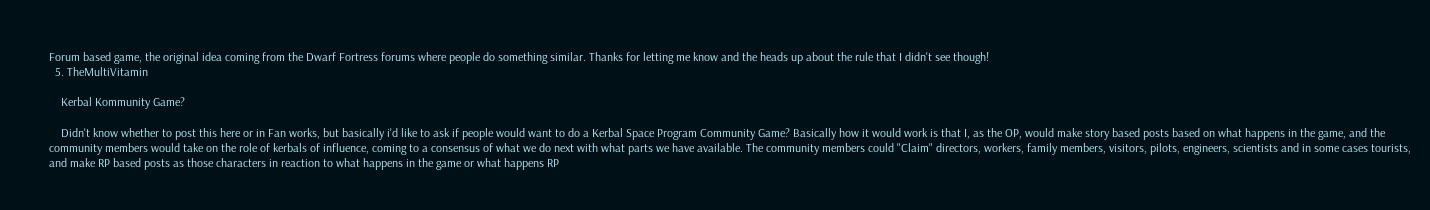Forum based game, the original idea coming from the Dwarf Fortress forums where people do something similar. Thanks for letting me know and the heads up about the rule that I didn't see though!
  5. TheMultiVitamin

    Kerbal Kommunity Game?

    Didn't know whether to post this here or in Fan works, but basically i'd like to ask if people would want to do a Kerbal Space Program Community Game? Basically how it would work is that I, as the OP, would make story based posts based on what happens in the game, and the community members would take on the role of kerbals of influence, coming to a consensus of what we do next with what parts we have available. The community members could "Claim" directors, workers, family members, visitors, pilots, engineers, scientists and in some cases tourists, and make RP based posts as those characters in reaction to what happens in the game or what happens RP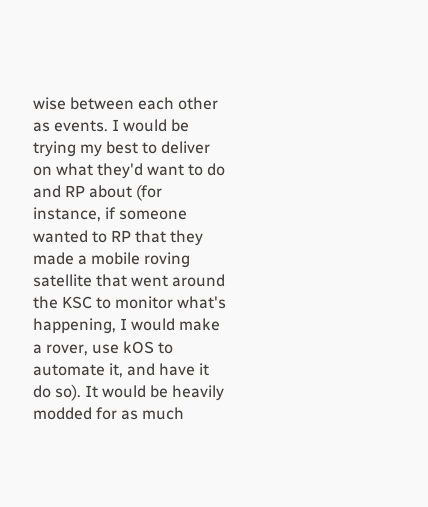wise between each other as events. I would be trying my best to deliver on what they'd want to do and RP about (for instance, if someone wanted to RP that they made a mobile roving satellite that went around the KSC to monitor what's happening, I would make a rover, use kOS to automate it, and have it do so). It would be heavily modded for as much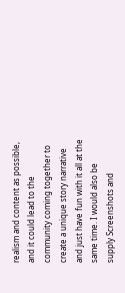realism and content as possible, and it could lead to the community coming together to create a unique story narrative and just have fun with it all at the same time. I would also be supply Screenshots and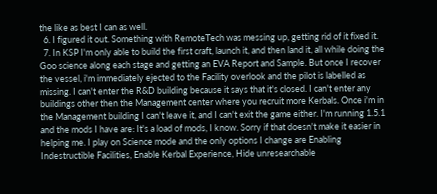the like as best I can as well.
  6. I figured it out. Something with RemoteTech was messing up, getting rid of it fixed it.
  7. In KSP I'm only able to build the first craft, launch it, and then land it, all while doing the Goo science along each stage and getting an EVA Report and Sample. But once I recover the vessel, i'm immediately ejected to the Facility overlook and the pilot is labelled as missing. I can't enter the R&D building because it says that it's closed. I can't enter any buildings other then the Management center where you recruit more Kerbals. Once i'm in the Management building I can't leave it, and I can't exit the game either. I'm running 1.5.1 and the mods I have are: It's a load of mods, I know. Sorry if that doesn't make it easier in helping me. I play on Science mode and the only options I change are Enabling Indestructible Facilities, Enable Kerbal Experience, Hide unresearchable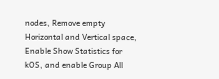nodes, Remove empty Horizontal and Vertical space, Enable Show Statistics for kOS, and enable Group All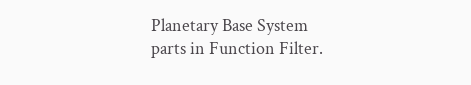Planetary Base System parts in Function Filter.